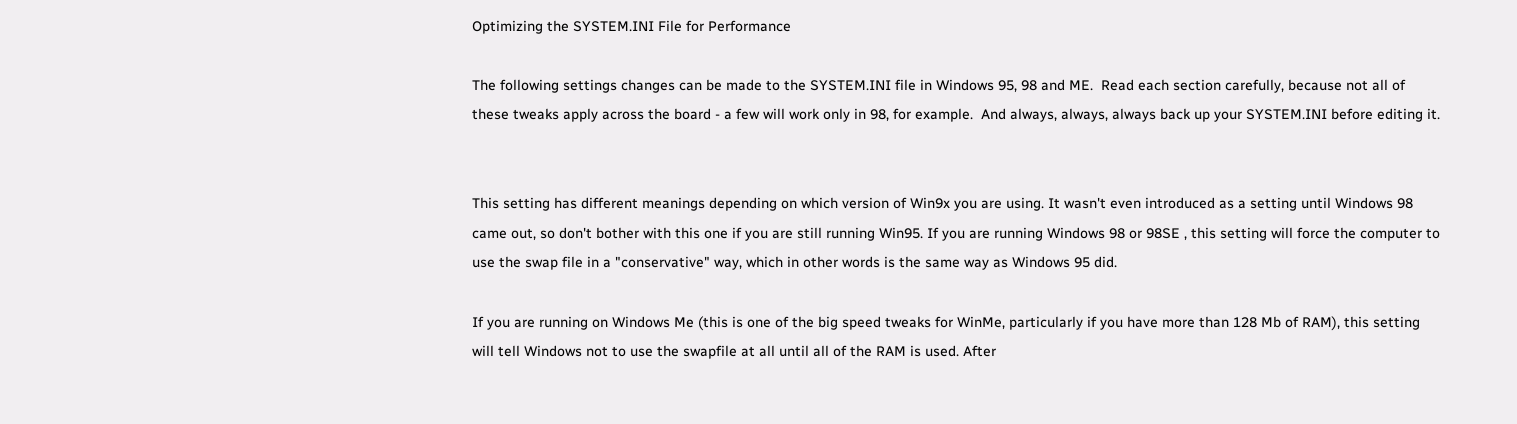Optimizing the SYSTEM.INI File for Performance

The following settings changes can be made to the SYSTEM.INI file in Windows 95, 98 and ME.  Read each section carefully, because not all of these tweaks apply across the board - a few will work only in 98, for example.  And always, always, always back up your SYSTEM.INI before editing it.


This setting has different meanings depending on which version of Win9x you are using. It wasn't even introduced as a setting until Windows 98 came out, so don't bother with this one if you are still running Win95. If you are running Windows 98 or 98SE , this setting will force the computer to use the swap file in a "conservative" way, which in other words is the same way as Windows 95 did.

If you are running on Windows Me (this is one of the big speed tweaks for WinMe, particularly if you have more than 128 Mb of RAM), this setting will tell Windows not to use the swapfile at all until all of the RAM is used. After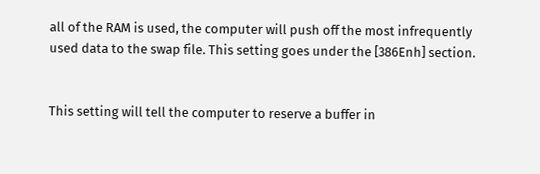all of the RAM is used, the computer will push off the most infrequently used data to the swap file. This setting goes under the [386Enh] section.


This setting will tell the computer to reserve a buffer in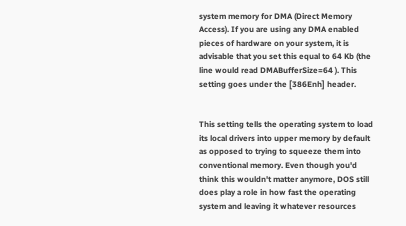system memory for DMA (Direct Memory Access). If you are using any DMA enabled pieces of hardware on your system, it is advisable that you set this equal to 64 Kb (the line would read DMABufferSize=64 ). This setting goes under the [386Enh] header.


This setting tells the operating system to load its local drivers into upper memory by default as opposed to trying to squeeze them into conventional memory. Even though you'd think this wouldn't matter anymore, DOS still does play a role in how fast the operating system and leaving it whatever resources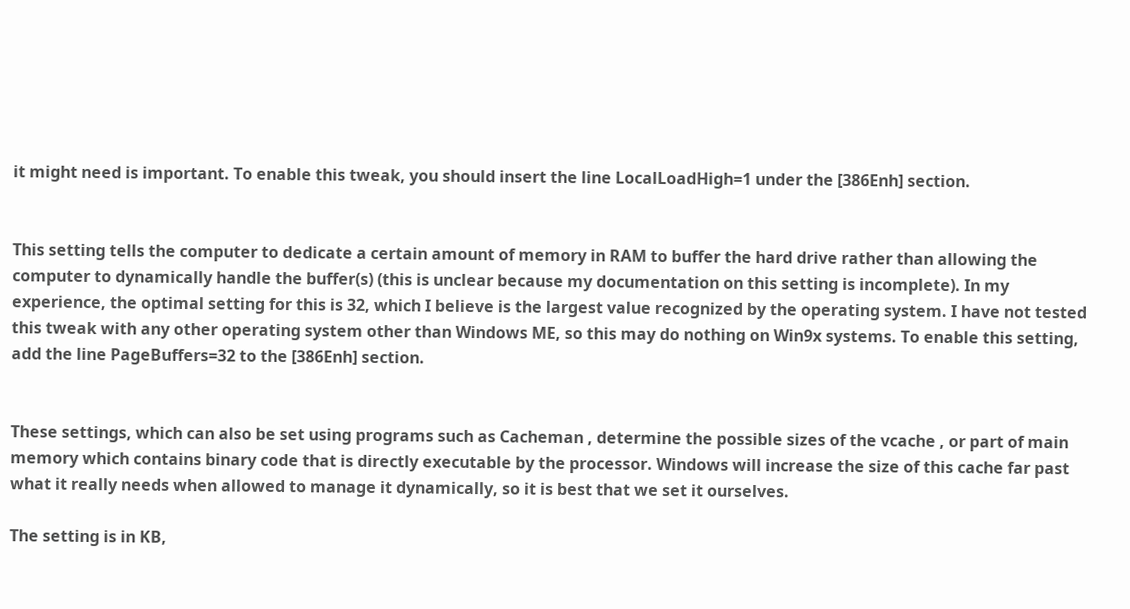it might need is important. To enable this tweak, you should insert the line LocalLoadHigh=1 under the [386Enh] section.


This setting tells the computer to dedicate a certain amount of memory in RAM to buffer the hard drive rather than allowing the computer to dynamically handle the buffer(s) (this is unclear because my documentation on this setting is incomplete). In my experience, the optimal setting for this is 32, which I believe is the largest value recognized by the operating system. I have not tested this tweak with any other operating system other than Windows ME, so this may do nothing on Win9x systems. To enable this setting, add the line PageBuffers=32 to the [386Enh] section.


These settings, which can also be set using programs such as Cacheman , determine the possible sizes of the vcache , or part of main memory which contains binary code that is directly executable by the processor. Windows will increase the size of this cache far past what it really needs when allowed to manage it dynamically, so it is best that we set it ourselves.

The setting is in KB,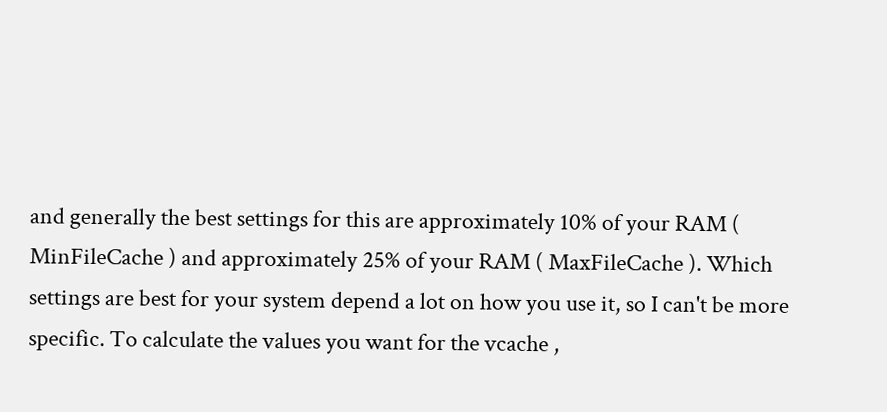and generally the best settings for this are approximately 10% of your RAM ( MinFileCache ) and approximately 25% of your RAM ( MaxFileCache ). Which settings are best for your system depend a lot on how you use it, so I can't be more specific. To calculate the values you want for the vcache ,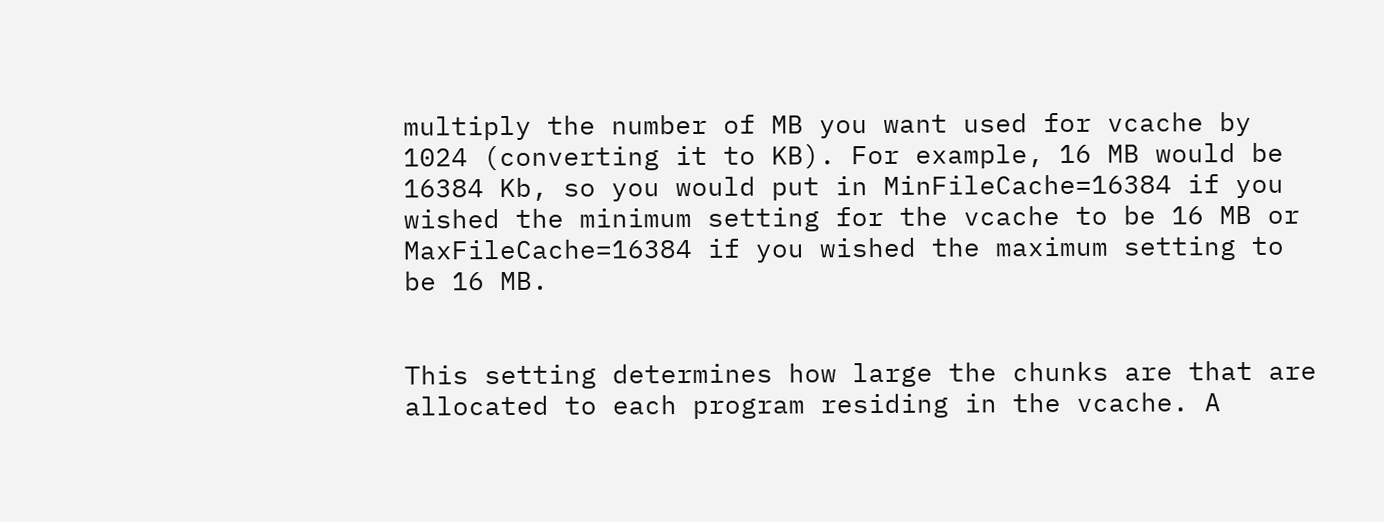multiply the number of MB you want used for vcache by 1024 (converting it to KB). For example, 16 MB would be 16384 Kb, so you would put in MinFileCache=16384 if you wished the minimum setting for the vcache to be 16 MB or MaxFileCache=16384 if you wished the maximum setting to be 16 MB.


This setting determines how large the chunks are that are allocated to each program residing in the vcache. A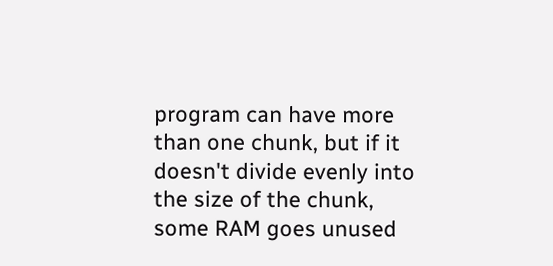program can have more than one chunk, but if it doesn't divide evenly into the size of the chunk, some RAM goes unused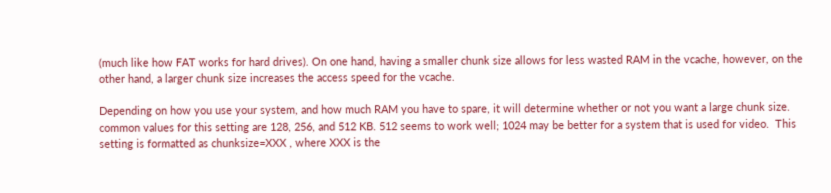(much like how FAT works for hard drives). On one hand, having a smaller chunk size allows for less wasted RAM in the vcache, however, on the other hand, a larger chunk size increases the access speed for the vcache.

Depending on how you use your system, and how much RAM you have to spare, it will determine whether or not you want a large chunk size. common values for this setting are 128, 256, and 512 KB. 512 seems to work well; 1024 may be better for a system that is used for video.  This setting is formatted as chunksize=XXX , where XXX is the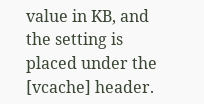value in KB, and the setting is placed under the [vcache] header.